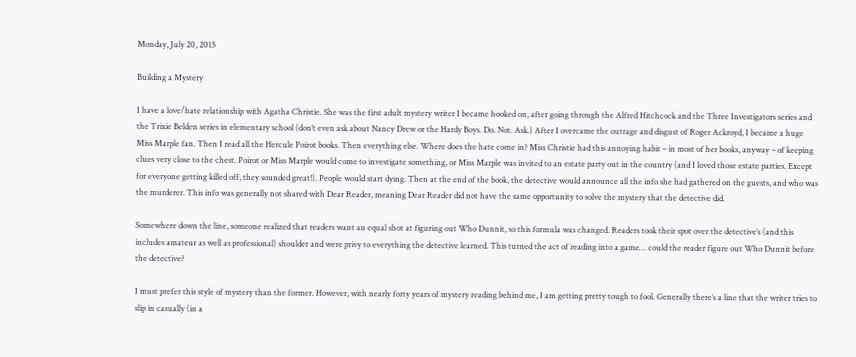Monday, July 20, 2015

Building a Mystery

I have a love/hate relationship with Agatha Christie. She was the first adult mystery writer I became hooked on, after going through the Alfred Hitchcock and the Three Investigators series and the Trixie Belden series in elementary school (don’t even ask about Nancy Drew or the Hardy Boys. Do. Not. Ask.) After I overcame the outrage and disgust of Roger Ackroyd, I became a huge Miss Marple fan. Then I read all the Hercule Poirot books. Then everything else. Where does the hate come in? Miss Christie had this annoying habit – in most of her books, anyway – of keeping clues very close to the chest. Poirot or Miss Marple would come to investigate something, or Miss Marple was invited to an estate party out in the country (and I loved those estate parties. Except for everyone getting killed off, they sounded great!). People would start dying. Then at the end of the book, the detective would announce all the info she had gathered on the guests, and who was the murderer. This info was generally not shared with Dear Reader, meaning Dear Reader did not have the same opportunity to solve the mystery that the detective did.

Somewhere down the line, someone realized that readers want an equal shot at figuring out Who Dunnit, so this formula was changed. Readers took their spot over the detective’s (and this includes amateur as well as professional) shoulder and were privy to everything the detective learned. This turned the act of reading into a game… could the reader figure out Who Dunnit before the detective?

I must prefer this style of mystery than the former. However, with nearly forty years of mystery reading behind me, I am getting pretty tough to fool. Generally there’s a line that the writer tries to slip in casually (in a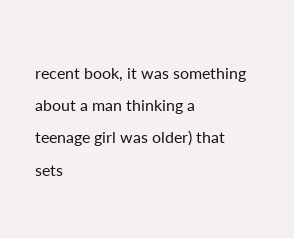recent book, it was something about a man thinking a teenage girl was older) that sets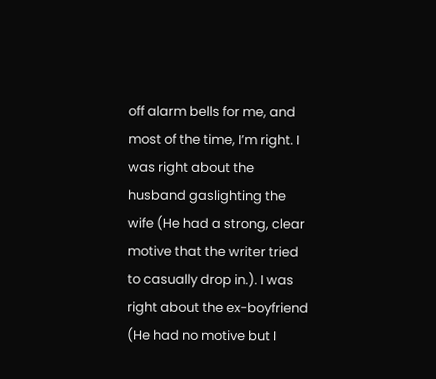off alarm bells for me, and most of the time, I’m right. I was right about the husband gaslighting the wife (He had a strong, clear motive that the writer tried to casually drop in.). I was right about the ex-boyfriend (He had no motive but I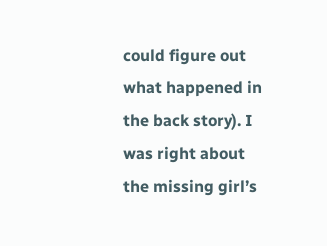could figure out what happened in the back story). I was right about the missing girl’s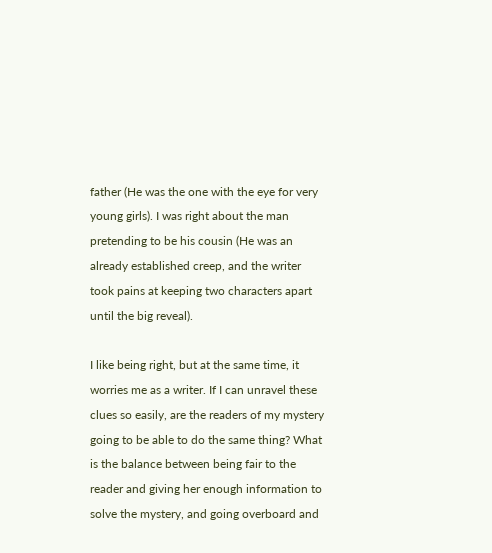father (He was the one with the eye for very young girls). I was right about the man pretending to be his cousin (He was an already established creep, and the writer took pains at keeping two characters apart until the big reveal).

I like being right, but at the same time, it worries me as a writer. If I can unravel these clues so easily, are the readers of my mystery going to be able to do the same thing? What is the balance between being fair to the reader and giving her enough information to solve the mystery, and going overboard and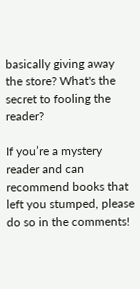basically giving away the store? What's the secret to fooling the reader?

If you’re a mystery reader and can recommend books that left you stumped, please do so in the comments!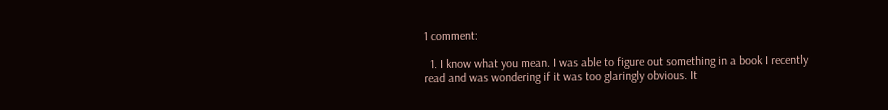1 comment:

  1. I know what you mean. I was able to figure out something in a book I recently read and was wondering if it was too glaringly obvious. It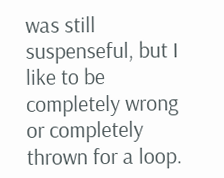was still suspenseful, but I like to be completely wrong or completely thrown for a loop.